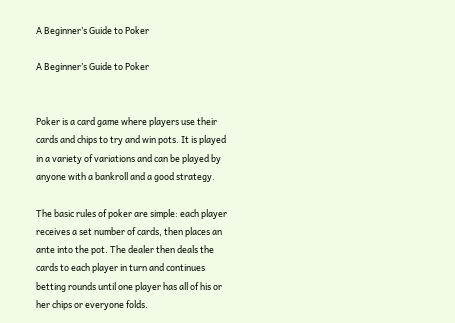A Beginner’s Guide to Poker

A Beginner’s Guide to Poker


Poker is a card game where players use their cards and chips to try and win pots. It is played in a variety of variations and can be played by anyone with a bankroll and a good strategy.

The basic rules of poker are simple: each player receives a set number of cards, then places an ante into the pot. The dealer then deals the cards to each player in turn and continues betting rounds until one player has all of his or her chips or everyone folds.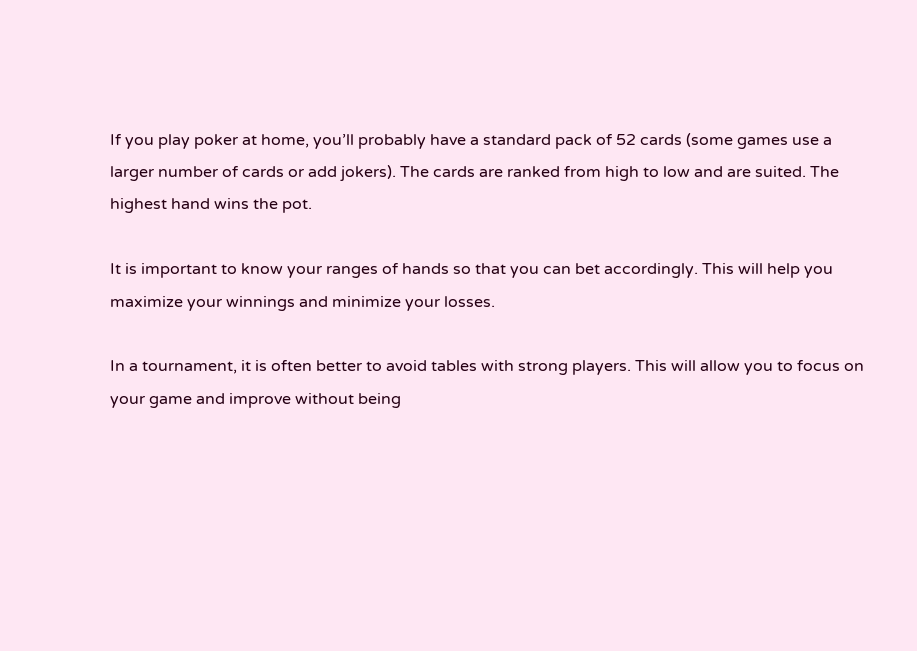If you play poker at home, you’ll probably have a standard pack of 52 cards (some games use a larger number of cards or add jokers). The cards are ranked from high to low and are suited. The highest hand wins the pot.

It is important to know your ranges of hands so that you can bet accordingly. This will help you maximize your winnings and minimize your losses.

In a tournament, it is often better to avoid tables with strong players. This will allow you to focus on your game and improve without being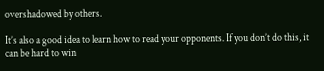overshadowed by others.

It’s also a good idea to learn how to read your opponents. If you don’t do this, it can be hard to win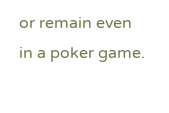or remain even in a poker game.